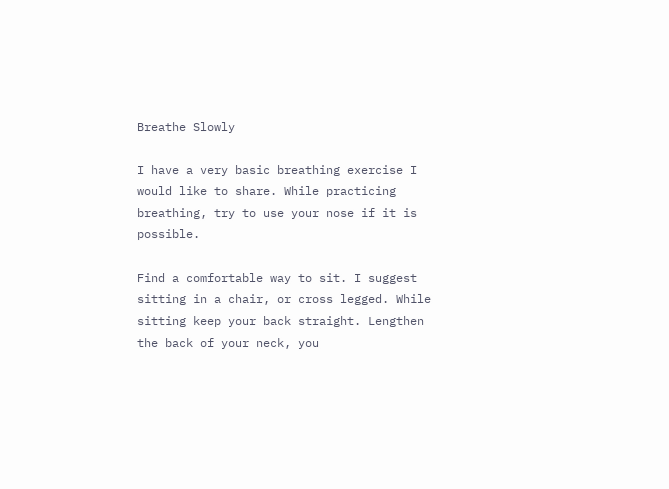Breathe Slowly

I have a very basic breathing exercise I would like to share. While practicing breathing, try to use your nose if it is possible.

Find a comfortable way to sit. I suggest sitting in a chair, or cross legged. While sitting keep your back straight. Lengthen the back of your neck, you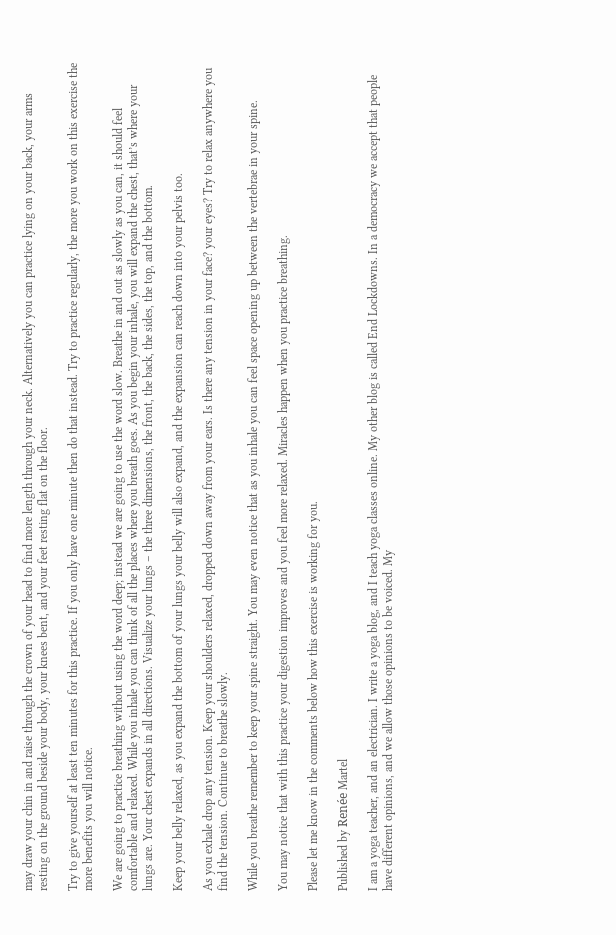may draw your chin in and raise through the crown of your head to find more length through your neck. Alternatively you can practice lying on your back, your arms resting on the ground beside your body, your knees bent, and your feet resting flat on the floor.

Try to give yourself at least ten minutes for this practice. If you only have one minute then do that instead. Try to practice regularly, the more you work on this exercise the more benefits you will notice.

We are going to practice breathing without using the word deep; instead we are going to use the word slow. Breathe in and out as slowly as you can, it should feel comfortable and relaxed. While you inhale you can think of all the places where you breath goes. As you begin your inhale, you will expand the chest, that’s where your lungs are. Your chest expands in all directions. Visualize your lungs – the three dimensions, the front, the back, the sides, the top, and the bottom.

Keep your belly relaxed, as you expand the bottom of your lungs your belly will also expand, and the expansion can reach down into your pelvis too.

As you exhale drop any tension. Keep your shoulders relaxed, dropped down away from your ears. Is there any tension in your face? your eyes? Try to relax anywhere you find the tension. Continue to breathe slowly.

While you breathe remember to keep your spine straight. You may even notice that as you inhale you can feel space opening up between the vertebrae in your spine.

You may notice that with this practice your digestion improves and you feel more relaxed. Miracles happen when you practice breathing.

Please let me know in the comments below how this exercise is working for you.

Published by Renée Martel

I am a yoga teacher, and an electrician. I write a yoga blog, and I teach yoga classes online. My other blog is called End Lockdowns. In a democracy we accept that people have different opinions, and we allow those opinions to be voiced. My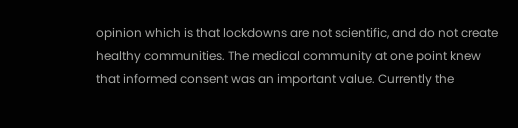opinion which is that lockdowns are not scientific, and do not create healthy communities. The medical community at one point knew that informed consent was an important value. Currently the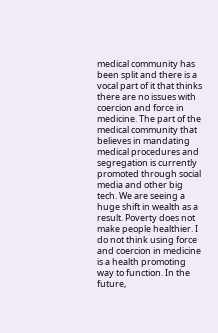medical community has been split and there is a vocal part of it that thinks there are no issues with coercion and force in medicine. The part of the medical community that believes in mandating medical procedures and segregation is currently promoted through social media and other big tech. We are seeing a huge shift in wealth as a result. Poverty does not make people healthier. I do not think using force and coercion in medicine is a health promoting way to function. In the future,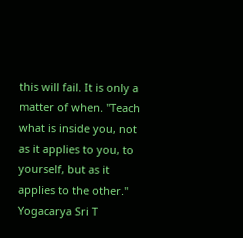this will fail. It is only a matter of when. "Teach what is inside you, not as it applies to you, to yourself, but as it applies to the other." Yogacarya Sri T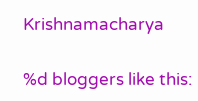Krishnamacharya

%d bloggers like this: